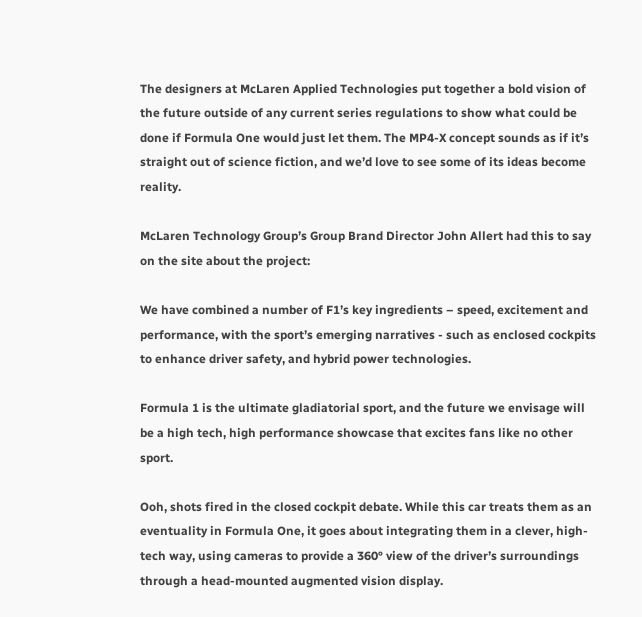The designers at McLaren Applied Technologies put together a bold vision of the future outside of any current series regulations to show what could be done if Formula One would just let them. The MP4-X concept sounds as if it’s straight out of science fiction, and we’d love to see some of its ideas become reality.

McLaren Technology Group’s Group Brand Director John Allert had this to say on the site about the project:

We have combined a number of F1’s key ingredients – speed, excitement and performance, with the sport’s emerging narratives - such as enclosed cockpits to enhance driver safety, and hybrid power technologies.

Formula 1 is the ultimate gladiatorial sport, and the future we envisage will be a high tech, high performance showcase that excites fans like no other sport.

Ooh, shots fired in the closed cockpit debate. While this car treats them as an eventuality in Formula One, it goes about integrating them in a clever, high-tech way, using cameras to provide a 360° view of the driver’s surroundings through a head-mounted augmented vision display.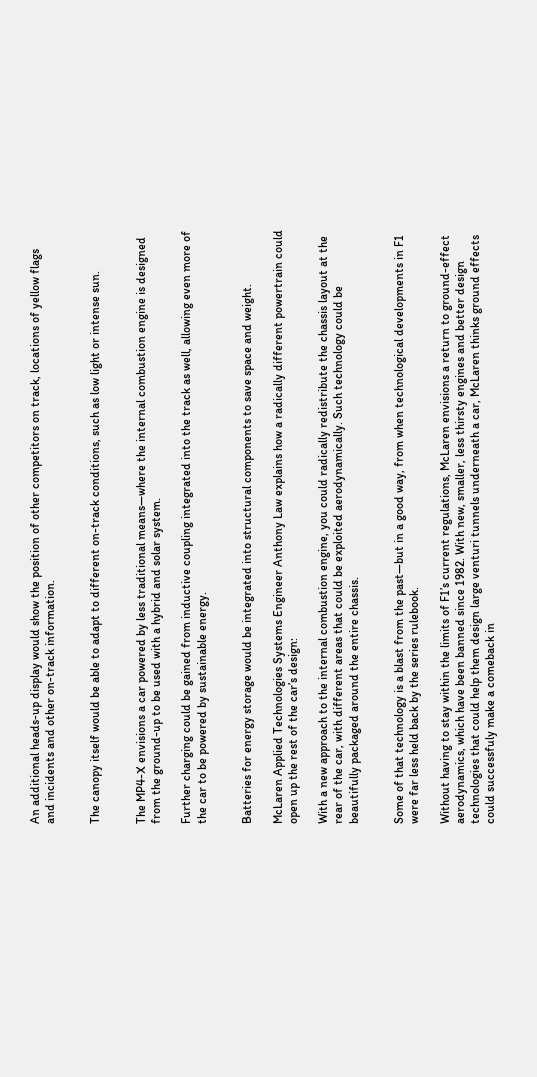An additional heads-up display would show the position of other competitors on track, locations of yellow flags and incidents and other on-track information.


The canopy itself would be able to adapt to different on-track conditions, such as low light or intense sun.


The MP4-X envisions a car powered by less traditional means—where the internal combustion engine is designed from the ground-up to be used with a hybrid and solar system.

Further charging could be gained from inductive coupling integrated into the track as well, allowing even more of the car to be powered by sustainable energy.


Batteries for energy storage would be integrated into structural components to save space and weight.

McLaren Applied Technologies Systems Engineer Anthony Law explains how a radically different powertrain could open up the rest of the car’s design:

With a new approach to the internal combustion engine, you could radically redistribute the chassis layout at the rear of the car, with different areas that could be exploited aerodynamically. Such technology could be beautifully packaged around the entire chassis.


Some of that technology is a blast from the past—but in a good way, from when technological developments in F1 were far less held back by the series rulebook.

Without having to stay within the limits of F1’s current regulations, McLaren envisions a return to ground-effect aerodynamics, which have been banned since 1982. With new, smaller, less thirsty engines and better design technologies that could help them design large venturi tunnels underneath a car, McLaren thinks ground effects could successfuly make a comeback in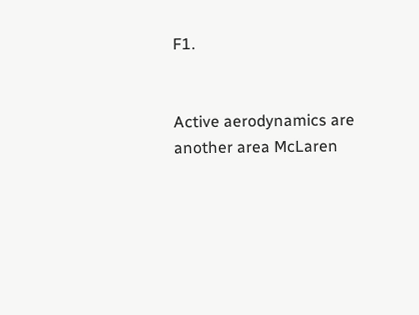F1.


Active aerodynamics are another area McLaren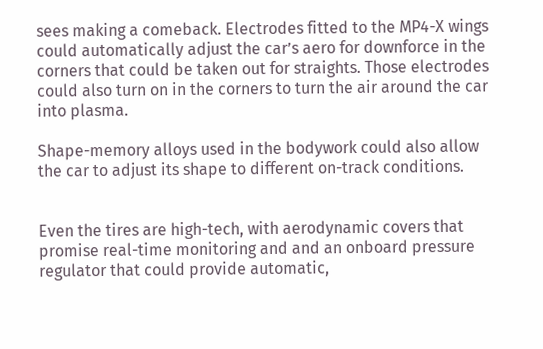sees making a comeback. Electrodes fitted to the MP4-X wings could automatically adjust the car’s aero for downforce in the corners that could be taken out for straights. Those electrodes could also turn on in the corners to turn the air around the car into plasma.

Shape-memory alloys used in the bodywork could also allow the car to adjust its shape to different on-track conditions.


Even the tires are high-tech, with aerodynamic covers that promise real-time monitoring and and an onboard pressure regulator that could provide automatic,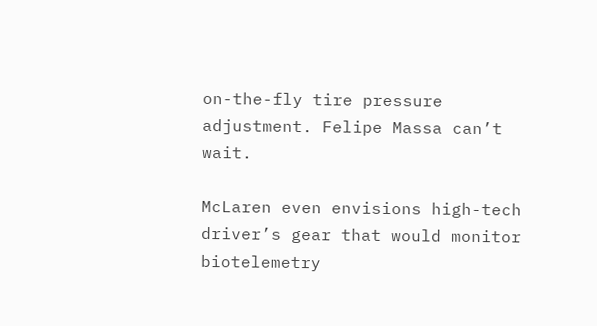on-the-fly tire pressure adjustment. Felipe Massa can’t wait.

McLaren even envisions high-tech driver’s gear that would monitor biotelemetry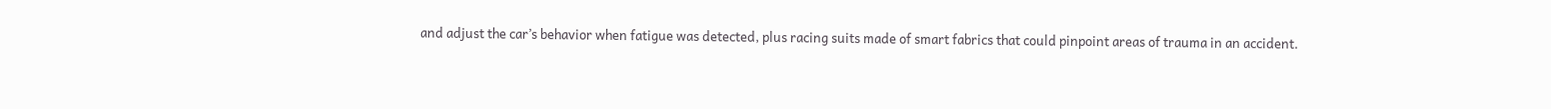and adjust the car’s behavior when fatigue was detected, plus racing suits made of smart fabrics that could pinpoint areas of trauma in an accident.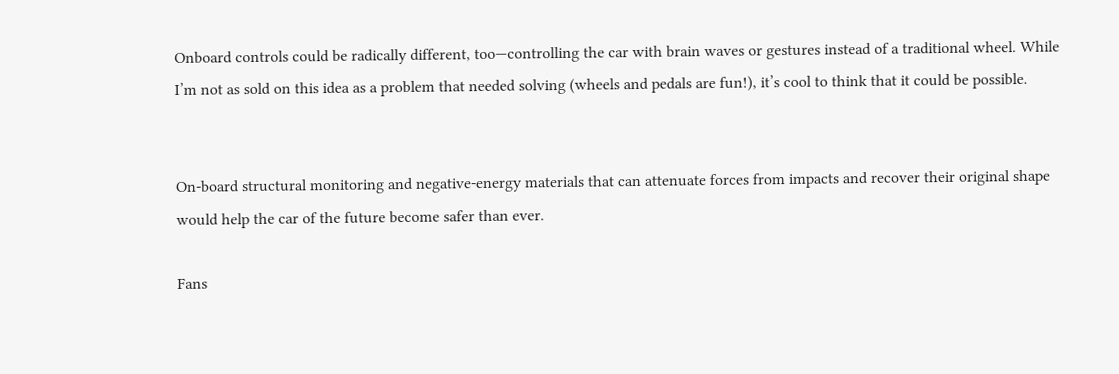Onboard controls could be radically different, too—controlling the car with brain waves or gestures instead of a traditional wheel. While I’m not as sold on this idea as a problem that needed solving (wheels and pedals are fun!), it’s cool to think that it could be possible.


On-board structural monitoring and negative-energy materials that can attenuate forces from impacts and recover their original shape would help the car of the future become safer than ever.

Fans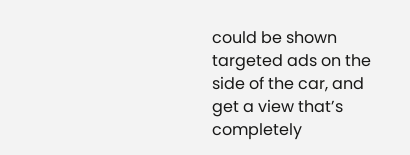could be shown targeted ads on the side of the car, and get a view that’s completely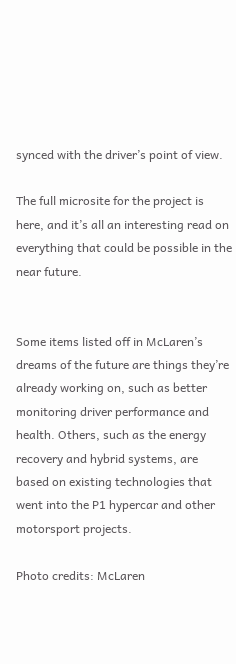synced with the driver’s point of view.

The full microsite for the project is here, and it’s all an interesting read on everything that could be possible in the near future.


Some items listed off in McLaren’s dreams of the future are things they’re already working on, such as better monitoring driver performance and health. Others, such as the energy recovery and hybrid systems, are based on existing technologies that went into the P1 hypercar and other motorsport projects.

Photo credits: McLaren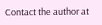Contact the author at